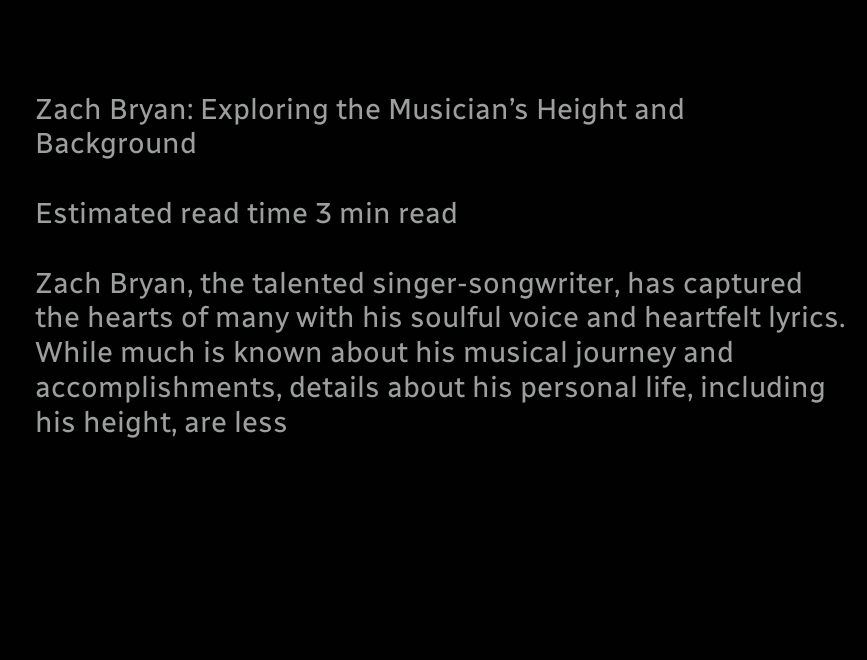Zach Bryan: Exploring the Musician’s Height and Background

Estimated read time 3 min read

Zach Bryan, the talented singer-songwriter, has captured the hearts of many with his soulful voice and heartfelt lyrics. While much is known about his musical journey and accomplishments, details about his personal life, including his height, are less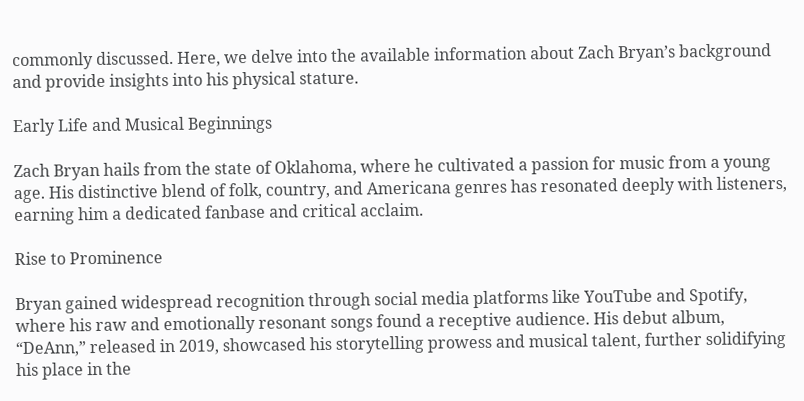commonly discussed. Here, we delve into the available information about Zach Bryan’s background and provide insights into his physical stature.

Early Life and Musical Beginnings

Zach Bryan hails from the state of Oklahoma, where he cultivated a passion for music from a young age. His distinctive blend of folk, country, and Americana genres has resonated deeply with listeners, earning him a dedicated fanbase and critical acclaim.

Rise to Prominence

Bryan gained widespread recognition through social media platforms like YouTube and Spotify, where his raw and emotionally resonant songs found a receptive audience. His debut album, “DeAnn,” released in 2019, showcased his storytelling prowess and musical talent, further solidifying his place in the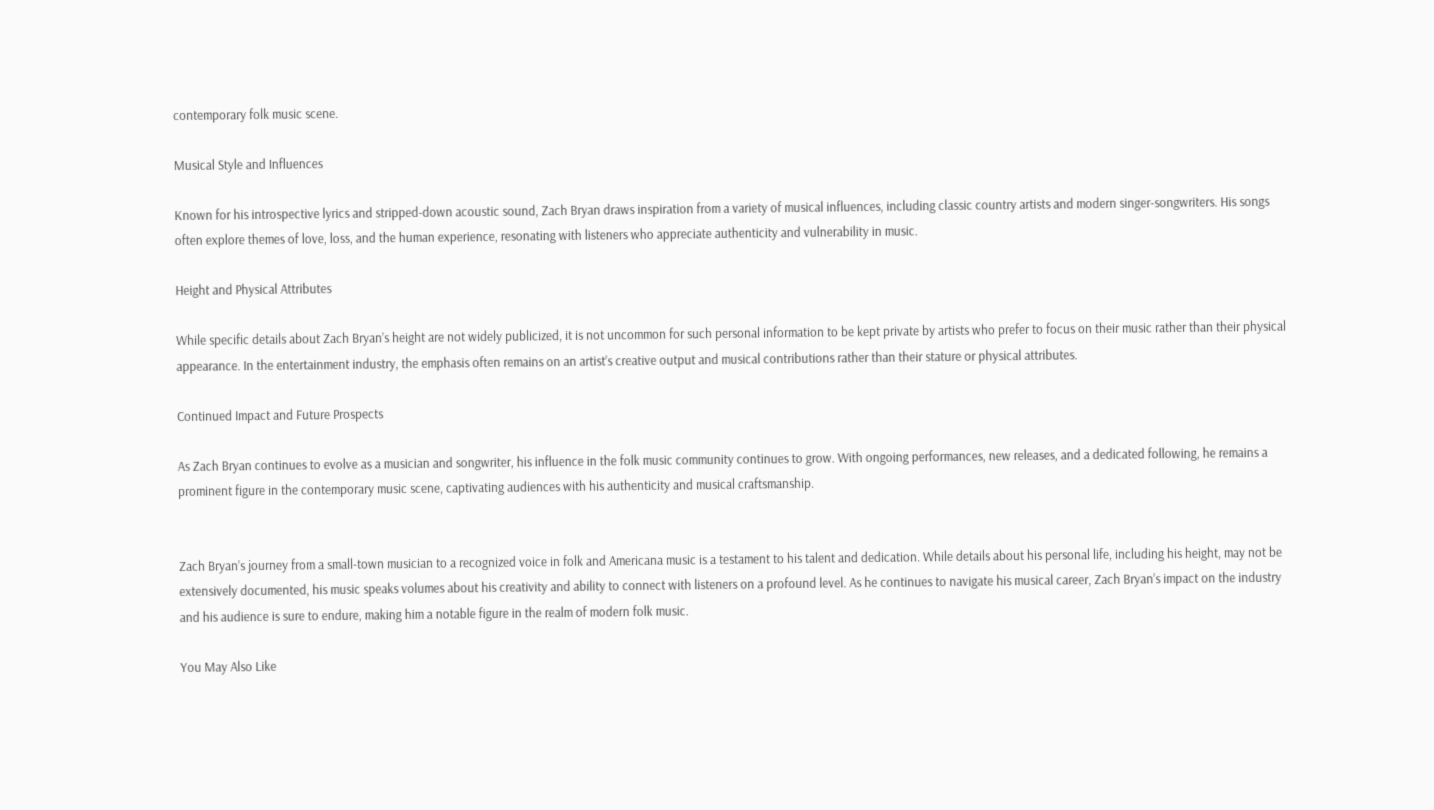contemporary folk music scene.

Musical Style and Influences

Known for his introspective lyrics and stripped-down acoustic sound, Zach Bryan draws inspiration from a variety of musical influences, including classic country artists and modern singer-songwriters. His songs often explore themes of love, loss, and the human experience, resonating with listeners who appreciate authenticity and vulnerability in music.

Height and Physical Attributes

While specific details about Zach Bryan’s height are not widely publicized, it is not uncommon for such personal information to be kept private by artists who prefer to focus on their music rather than their physical appearance. In the entertainment industry, the emphasis often remains on an artist’s creative output and musical contributions rather than their stature or physical attributes.

Continued Impact and Future Prospects

As Zach Bryan continues to evolve as a musician and songwriter, his influence in the folk music community continues to grow. With ongoing performances, new releases, and a dedicated following, he remains a prominent figure in the contemporary music scene, captivating audiences with his authenticity and musical craftsmanship.


Zach Bryan’s journey from a small-town musician to a recognized voice in folk and Americana music is a testament to his talent and dedication. While details about his personal life, including his height, may not be extensively documented, his music speaks volumes about his creativity and ability to connect with listeners on a profound level. As he continues to navigate his musical career, Zach Bryan’s impact on the industry and his audience is sure to endure, making him a notable figure in the realm of modern folk music.

You May Also Like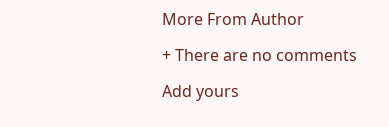More From Author

+ There are no comments

Add yours